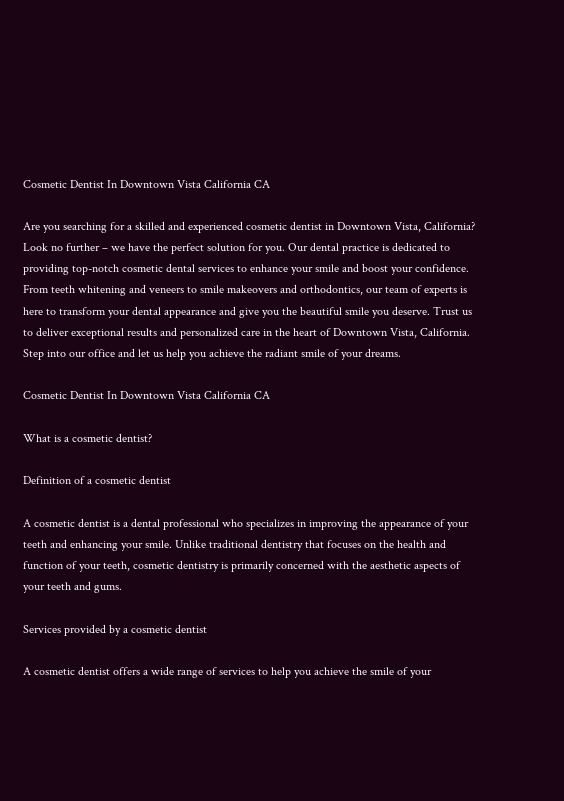Cosmetic Dentist In Downtown Vista California CA

Are you searching for a skilled and experienced cosmetic dentist in Downtown Vista, California? Look no further – we have the perfect solution for you. Our dental practice is dedicated to providing top-notch cosmetic dental services to enhance your smile and boost your confidence. From teeth whitening and veneers to smile makeovers and orthodontics, our team of experts is here to transform your dental appearance and give you the beautiful smile you deserve. Trust us to deliver exceptional results and personalized care in the heart of Downtown Vista, California. Step into our office and let us help you achieve the radiant smile of your dreams.

Cosmetic Dentist In Downtown Vista California CA

What is a cosmetic dentist?

Definition of a cosmetic dentist

A cosmetic dentist is a dental professional who specializes in improving the appearance of your teeth and enhancing your smile. Unlike traditional dentistry that focuses on the health and function of your teeth, cosmetic dentistry is primarily concerned with the aesthetic aspects of your teeth and gums.

Services provided by a cosmetic dentist

A cosmetic dentist offers a wide range of services to help you achieve the smile of your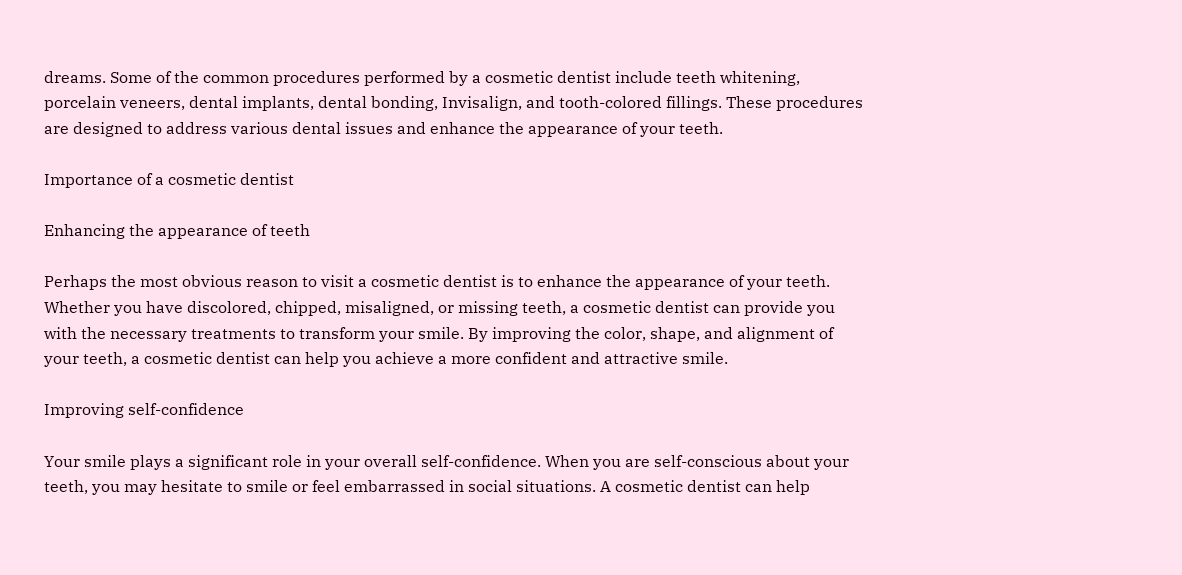dreams. Some of the common procedures performed by a cosmetic dentist include teeth whitening, porcelain veneers, dental implants, dental bonding, Invisalign, and tooth-colored fillings. These procedures are designed to address various dental issues and enhance the appearance of your teeth.

Importance of a cosmetic dentist

Enhancing the appearance of teeth

Perhaps the most obvious reason to visit a cosmetic dentist is to enhance the appearance of your teeth. Whether you have discolored, chipped, misaligned, or missing teeth, a cosmetic dentist can provide you with the necessary treatments to transform your smile. By improving the color, shape, and alignment of your teeth, a cosmetic dentist can help you achieve a more confident and attractive smile.

Improving self-confidence

Your smile plays a significant role in your overall self-confidence. When you are self-conscious about your teeth, you may hesitate to smile or feel embarrassed in social situations. A cosmetic dentist can help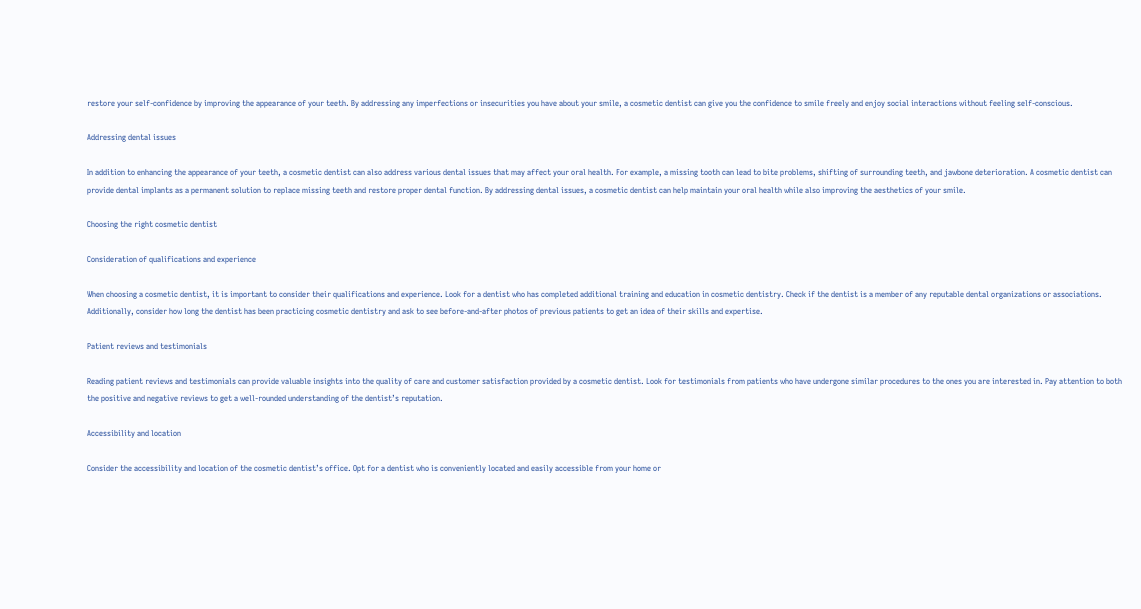restore your self-confidence by improving the appearance of your teeth. By addressing any imperfections or insecurities you have about your smile, a cosmetic dentist can give you the confidence to smile freely and enjoy social interactions without feeling self-conscious.

Addressing dental issues

In addition to enhancing the appearance of your teeth, a cosmetic dentist can also address various dental issues that may affect your oral health. For example, a missing tooth can lead to bite problems, shifting of surrounding teeth, and jawbone deterioration. A cosmetic dentist can provide dental implants as a permanent solution to replace missing teeth and restore proper dental function. By addressing dental issues, a cosmetic dentist can help maintain your oral health while also improving the aesthetics of your smile.

Choosing the right cosmetic dentist

Consideration of qualifications and experience

When choosing a cosmetic dentist, it is important to consider their qualifications and experience. Look for a dentist who has completed additional training and education in cosmetic dentistry. Check if the dentist is a member of any reputable dental organizations or associations. Additionally, consider how long the dentist has been practicing cosmetic dentistry and ask to see before-and-after photos of previous patients to get an idea of their skills and expertise.

Patient reviews and testimonials

Reading patient reviews and testimonials can provide valuable insights into the quality of care and customer satisfaction provided by a cosmetic dentist. Look for testimonials from patients who have undergone similar procedures to the ones you are interested in. Pay attention to both the positive and negative reviews to get a well-rounded understanding of the dentist’s reputation.

Accessibility and location

Consider the accessibility and location of the cosmetic dentist’s office. Opt for a dentist who is conveniently located and easily accessible from your home or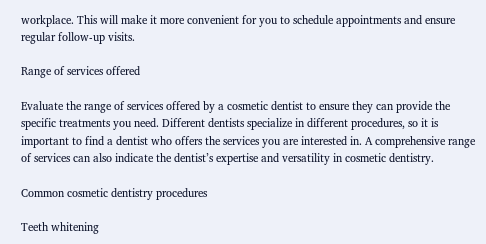workplace. This will make it more convenient for you to schedule appointments and ensure regular follow-up visits.

Range of services offered

Evaluate the range of services offered by a cosmetic dentist to ensure they can provide the specific treatments you need. Different dentists specialize in different procedures, so it is important to find a dentist who offers the services you are interested in. A comprehensive range of services can also indicate the dentist’s expertise and versatility in cosmetic dentistry.

Common cosmetic dentistry procedures

Teeth whitening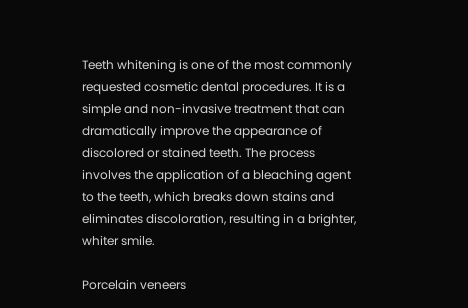Teeth whitening is one of the most commonly requested cosmetic dental procedures. It is a simple and non-invasive treatment that can dramatically improve the appearance of discolored or stained teeth. The process involves the application of a bleaching agent to the teeth, which breaks down stains and eliminates discoloration, resulting in a brighter, whiter smile.

Porcelain veneers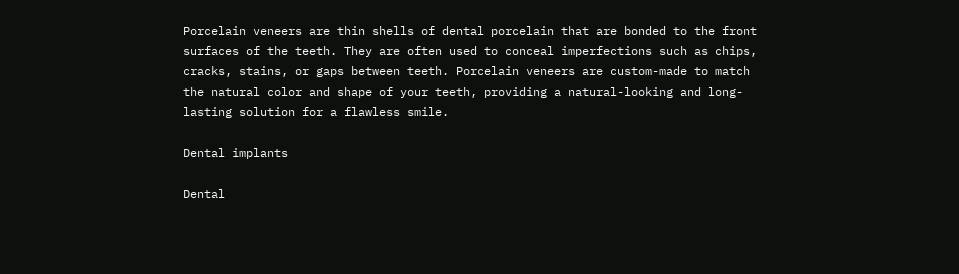Porcelain veneers are thin shells of dental porcelain that are bonded to the front surfaces of the teeth. They are often used to conceal imperfections such as chips, cracks, stains, or gaps between teeth. Porcelain veneers are custom-made to match the natural color and shape of your teeth, providing a natural-looking and long-lasting solution for a flawless smile.

Dental implants

Dental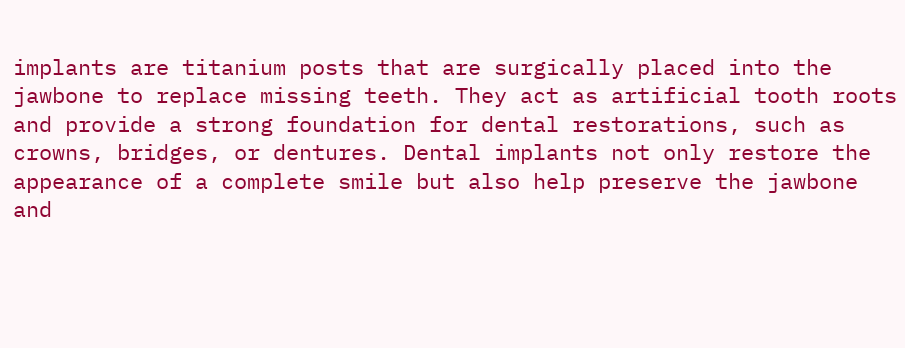implants are titanium posts that are surgically placed into the jawbone to replace missing teeth. They act as artificial tooth roots and provide a strong foundation for dental restorations, such as crowns, bridges, or dentures. Dental implants not only restore the appearance of a complete smile but also help preserve the jawbone and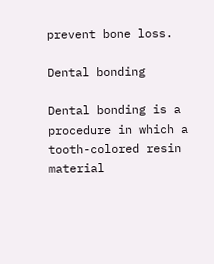prevent bone loss.

Dental bonding

Dental bonding is a procedure in which a tooth-colored resin material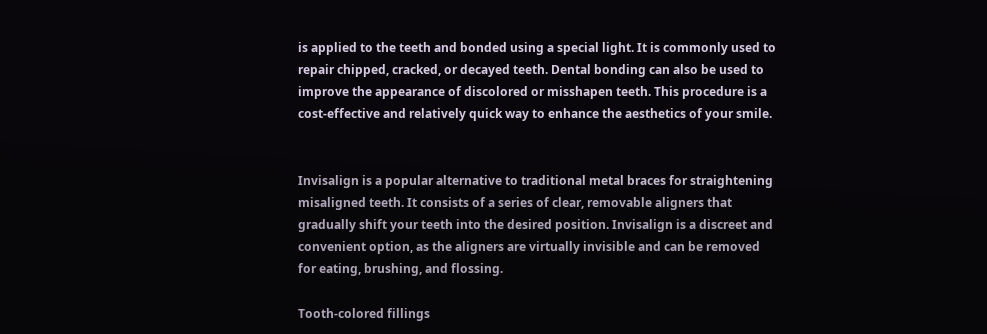is applied to the teeth and bonded using a special light. It is commonly used to repair chipped, cracked, or decayed teeth. Dental bonding can also be used to improve the appearance of discolored or misshapen teeth. This procedure is a cost-effective and relatively quick way to enhance the aesthetics of your smile.


Invisalign is a popular alternative to traditional metal braces for straightening misaligned teeth. It consists of a series of clear, removable aligners that gradually shift your teeth into the desired position. Invisalign is a discreet and convenient option, as the aligners are virtually invisible and can be removed for eating, brushing, and flossing.

Tooth-colored fillings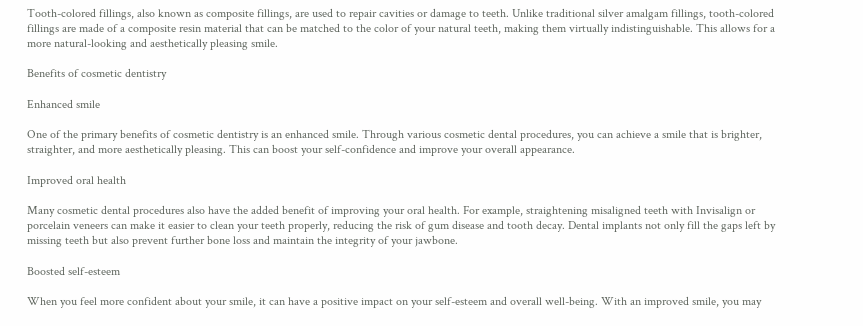Tooth-colored fillings, also known as composite fillings, are used to repair cavities or damage to teeth. Unlike traditional silver amalgam fillings, tooth-colored fillings are made of a composite resin material that can be matched to the color of your natural teeth, making them virtually indistinguishable. This allows for a more natural-looking and aesthetically pleasing smile.

Benefits of cosmetic dentistry

Enhanced smile

One of the primary benefits of cosmetic dentistry is an enhanced smile. Through various cosmetic dental procedures, you can achieve a smile that is brighter, straighter, and more aesthetically pleasing. This can boost your self-confidence and improve your overall appearance.

Improved oral health

Many cosmetic dental procedures also have the added benefit of improving your oral health. For example, straightening misaligned teeth with Invisalign or porcelain veneers can make it easier to clean your teeth properly, reducing the risk of gum disease and tooth decay. Dental implants not only fill the gaps left by missing teeth but also prevent further bone loss and maintain the integrity of your jawbone.

Boosted self-esteem

When you feel more confident about your smile, it can have a positive impact on your self-esteem and overall well-being. With an improved smile, you may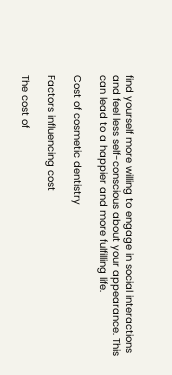find yourself more willing to engage in social interactions and feel less self-conscious about your appearance. This can lead to a happier and more fulfilling life.

Cost of cosmetic dentistry

Factors influencing cost

The cost of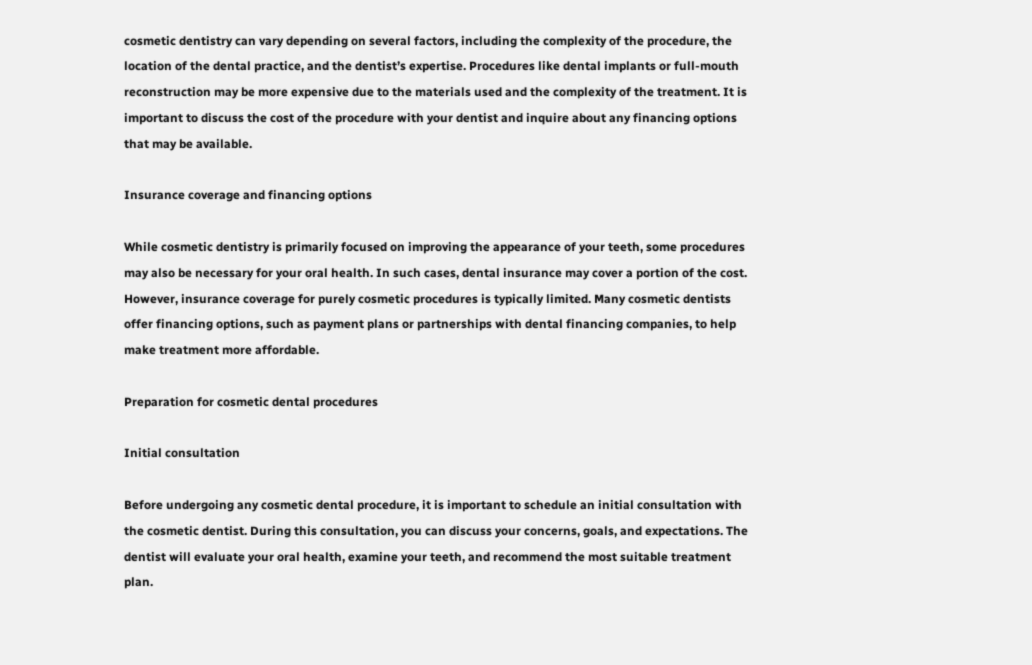cosmetic dentistry can vary depending on several factors, including the complexity of the procedure, the location of the dental practice, and the dentist’s expertise. Procedures like dental implants or full-mouth reconstruction may be more expensive due to the materials used and the complexity of the treatment. It is important to discuss the cost of the procedure with your dentist and inquire about any financing options that may be available.

Insurance coverage and financing options

While cosmetic dentistry is primarily focused on improving the appearance of your teeth, some procedures may also be necessary for your oral health. In such cases, dental insurance may cover a portion of the cost. However, insurance coverage for purely cosmetic procedures is typically limited. Many cosmetic dentists offer financing options, such as payment plans or partnerships with dental financing companies, to help make treatment more affordable.

Preparation for cosmetic dental procedures

Initial consultation

Before undergoing any cosmetic dental procedure, it is important to schedule an initial consultation with the cosmetic dentist. During this consultation, you can discuss your concerns, goals, and expectations. The dentist will evaluate your oral health, examine your teeth, and recommend the most suitable treatment plan.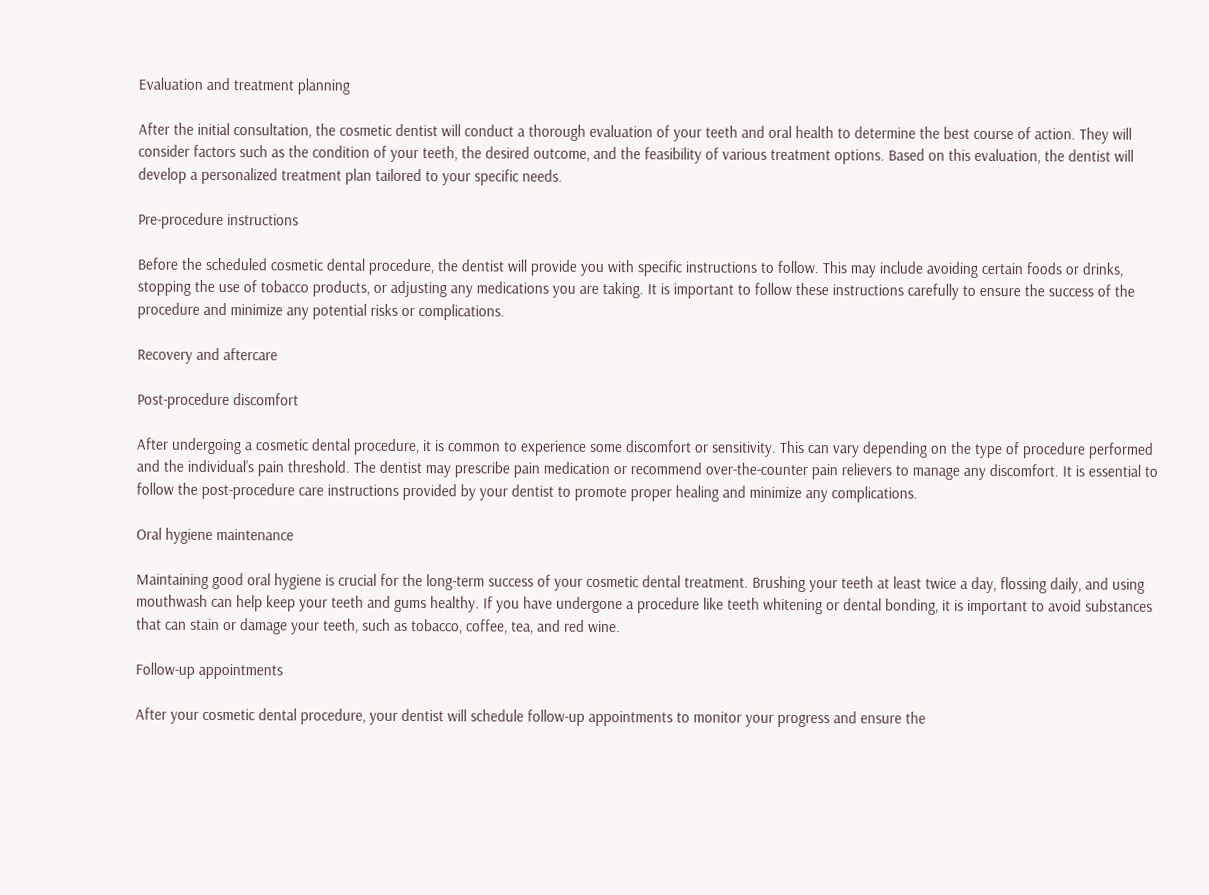Evaluation and treatment planning

After the initial consultation, the cosmetic dentist will conduct a thorough evaluation of your teeth and oral health to determine the best course of action. They will consider factors such as the condition of your teeth, the desired outcome, and the feasibility of various treatment options. Based on this evaluation, the dentist will develop a personalized treatment plan tailored to your specific needs.

Pre-procedure instructions

Before the scheduled cosmetic dental procedure, the dentist will provide you with specific instructions to follow. This may include avoiding certain foods or drinks, stopping the use of tobacco products, or adjusting any medications you are taking. It is important to follow these instructions carefully to ensure the success of the procedure and minimize any potential risks or complications.

Recovery and aftercare

Post-procedure discomfort

After undergoing a cosmetic dental procedure, it is common to experience some discomfort or sensitivity. This can vary depending on the type of procedure performed and the individual’s pain threshold. The dentist may prescribe pain medication or recommend over-the-counter pain relievers to manage any discomfort. It is essential to follow the post-procedure care instructions provided by your dentist to promote proper healing and minimize any complications.

Oral hygiene maintenance

Maintaining good oral hygiene is crucial for the long-term success of your cosmetic dental treatment. Brushing your teeth at least twice a day, flossing daily, and using mouthwash can help keep your teeth and gums healthy. If you have undergone a procedure like teeth whitening or dental bonding, it is important to avoid substances that can stain or damage your teeth, such as tobacco, coffee, tea, and red wine.

Follow-up appointments

After your cosmetic dental procedure, your dentist will schedule follow-up appointments to monitor your progress and ensure the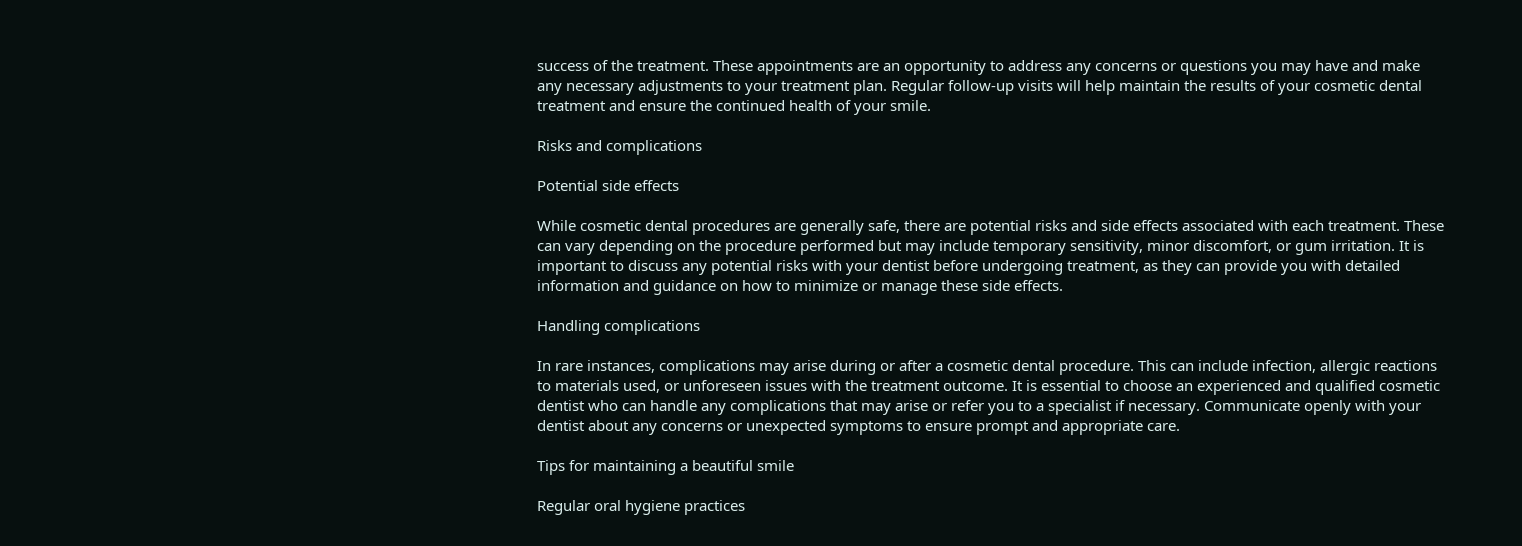success of the treatment. These appointments are an opportunity to address any concerns or questions you may have and make any necessary adjustments to your treatment plan. Regular follow-up visits will help maintain the results of your cosmetic dental treatment and ensure the continued health of your smile.

Risks and complications

Potential side effects

While cosmetic dental procedures are generally safe, there are potential risks and side effects associated with each treatment. These can vary depending on the procedure performed but may include temporary sensitivity, minor discomfort, or gum irritation. It is important to discuss any potential risks with your dentist before undergoing treatment, as they can provide you with detailed information and guidance on how to minimize or manage these side effects.

Handling complications

In rare instances, complications may arise during or after a cosmetic dental procedure. This can include infection, allergic reactions to materials used, or unforeseen issues with the treatment outcome. It is essential to choose an experienced and qualified cosmetic dentist who can handle any complications that may arise or refer you to a specialist if necessary. Communicate openly with your dentist about any concerns or unexpected symptoms to ensure prompt and appropriate care.

Tips for maintaining a beautiful smile

Regular oral hygiene practices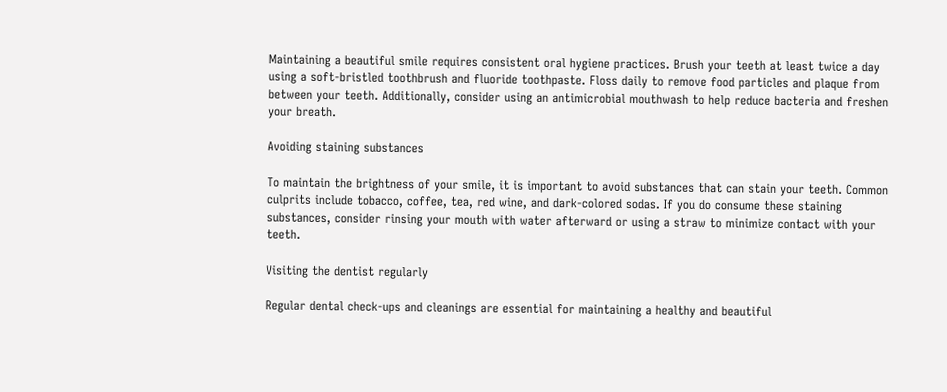Maintaining a beautiful smile requires consistent oral hygiene practices. Brush your teeth at least twice a day using a soft-bristled toothbrush and fluoride toothpaste. Floss daily to remove food particles and plaque from between your teeth. Additionally, consider using an antimicrobial mouthwash to help reduce bacteria and freshen your breath.

Avoiding staining substances

To maintain the brightness of your smile, it is important to avoid substances that can stain your teeth. Common culprits include tobacco, coffee, tea, red wine, and dark-colored sodas. If you do consume these staining substances, consider rinsing your mouth with water afterward or using a straw to minimize contact with your teeth.

Visiting the dentist regularly

Regular dental check-ups and cleanings are essential for maintaining a healthy and beautiful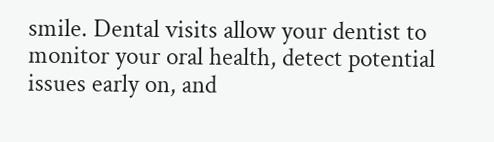smile. Dental visits allow your dentist to monitor your oral health, detect potential issues early on, and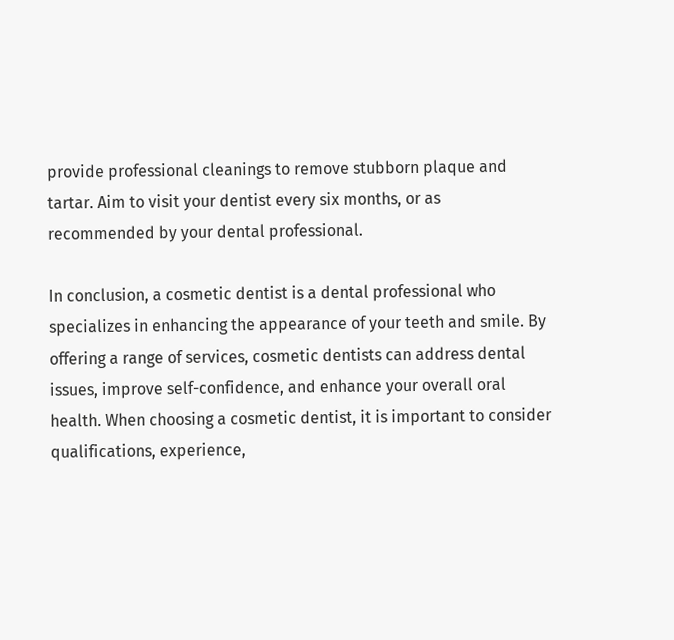provide professional cleanings to remove stubborn plaque and tartar. Aim to visit your dentist every six months, or as recommended by your dental professional.

In conclusion, a cosmetic dentist is a dental professional who specializes in enhancing the appearance of your teeth and smile. By offering a range of services, cosmetic dentists can address dental issues, improve self-confidence, and enhance your overall oral health. When choosing a cosmetic dentist, it is important to consider qualifications, experience,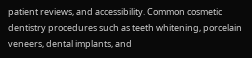patient reviews, and accessibility. Common cosmetic dentistry procedures such as teeth whitening, porcelain veneers, dental implants, and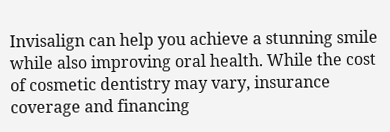Invisalign can help you achieve a stunning smile while also improving oral health. While the cost of cosmetic dentistry may vary, insurance coverage and financing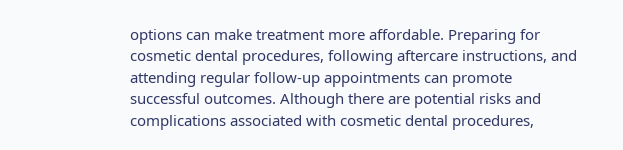options can make treatment more affordable. Preparing for cosmetic dental procedures, following aftercare instructions, and attending regular follow-up appointments can promote successful outcomes. Although there are potential risks and complications associated with cosmetic dental procedures,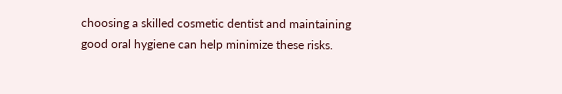choosing a skilled cosmetic dentist and maintaining good oral hygiene can help minimize these risks.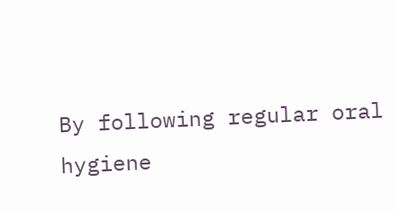By following regular oral hygiene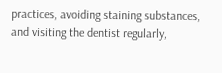practices, avoiding staining substances, and visiting the dentist regularly,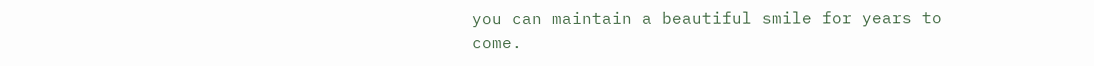you can maintain a beautiful smile for years to come.